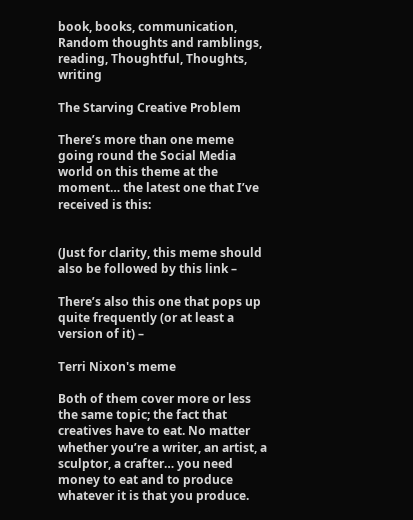book, books, communication, Random thoughts and ramblings, reading, Thoughtful, Thoughts, writing

The Starving Creative Problem

There’s more than one meme going round the Social Media world on this theme at the moment… the latest one that I’ve received is this:


(Just for clarity, this meme should also be followed by this link –

There’s also this one that pops up quite frequently (or at least a version of it) –

Terri Nixon's meme

Both of them cover more or less the same topic; the fact that creatives have to eat. No matter whether you’re a writer, an artist, a sculptor, a crafter… you need money to eat and to produce whatever it is that you produce.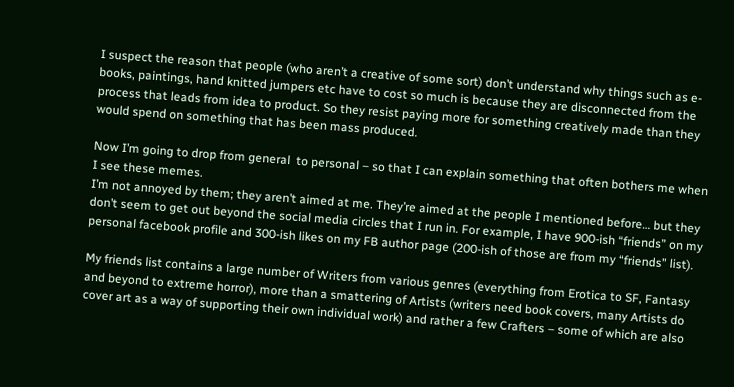I suspect the reason that people (who aren’t a creative of some sort) don’t understand why things such as e-books, paintings, hand knitted jumpers etc have to cost so much is because they are disconnected from the process that leads from idea to product. So they resist paying more for something creatively made than they would spend on something that has been mass produced.

Now I’m going to drop from general  to personal – so that I can explain something that often bothers me when I see these memes.
I’m not annoyed by them; they aren’t aimed at me. They’re aimed at the people I mentioned before… but they don’t seem to get out beyond the social media circles that I run in. For example, I have 900-ish “friends” on my personal facebook profile and 300-ish likes on my FB author page (200-ish of those are from my “friends” list).

My friends list contains a large number of Writers from various genres (everything from Erotica to SF, Fantasy and beyond to extreme horror), more than a smattering of Artists (writers need book covers, many Artists do cover art as a way of supporting their own individual work) and rather a few Crafters – some of which are also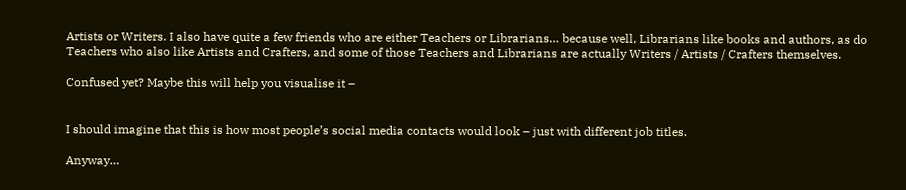Artists or Writers. I also have quite a few friends who are either Teachers or Librarians… because well, Librarians like books and authors, as do Teachers who also like Artists and Crafters, and some of those Teachers and Librarians are actually Writers / Artists / Crafters themselves.

Confused yet? Maybe this will help you visualise it –


I should imagine that this is how most people’s social media contacts would look – just with different job titles.

Anyway…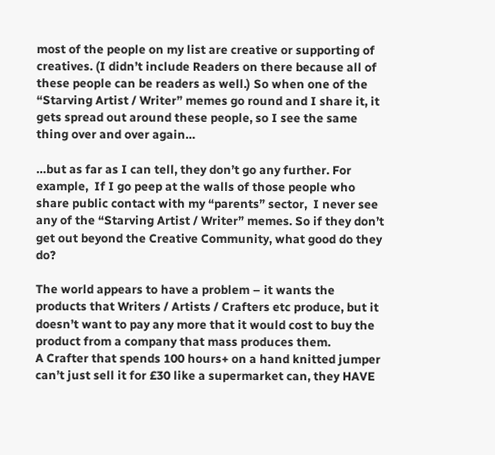most of the people on my list are creative or supporting of creatives. (I didn’t include Readers on there because all of these people can be readers as well.) So when one of the “Starving Artist / Writer” memes go round and I share it, it gets spread out around these people, so I see the same thing over and over again…

…but as far as I can tell, they don’t go any further. For example,  If I go peep at the walls of those people who share public contact with my “parents” sector,  I never see any of the “Starving Artist / Writer” memes. So if they don’t get out beyond the Creative Community, what good do they do?

The world appears to have a problem – it wants the products that Writers / Artists / Crafters etc produce, but it doesn’t want to pay any more that it would cost to buy the product from a company that mass produces them.
A Crafter that spends 100 hours+ on a hand knitted jumper can’t just sell it for £30 like a supermarket can, they HAVE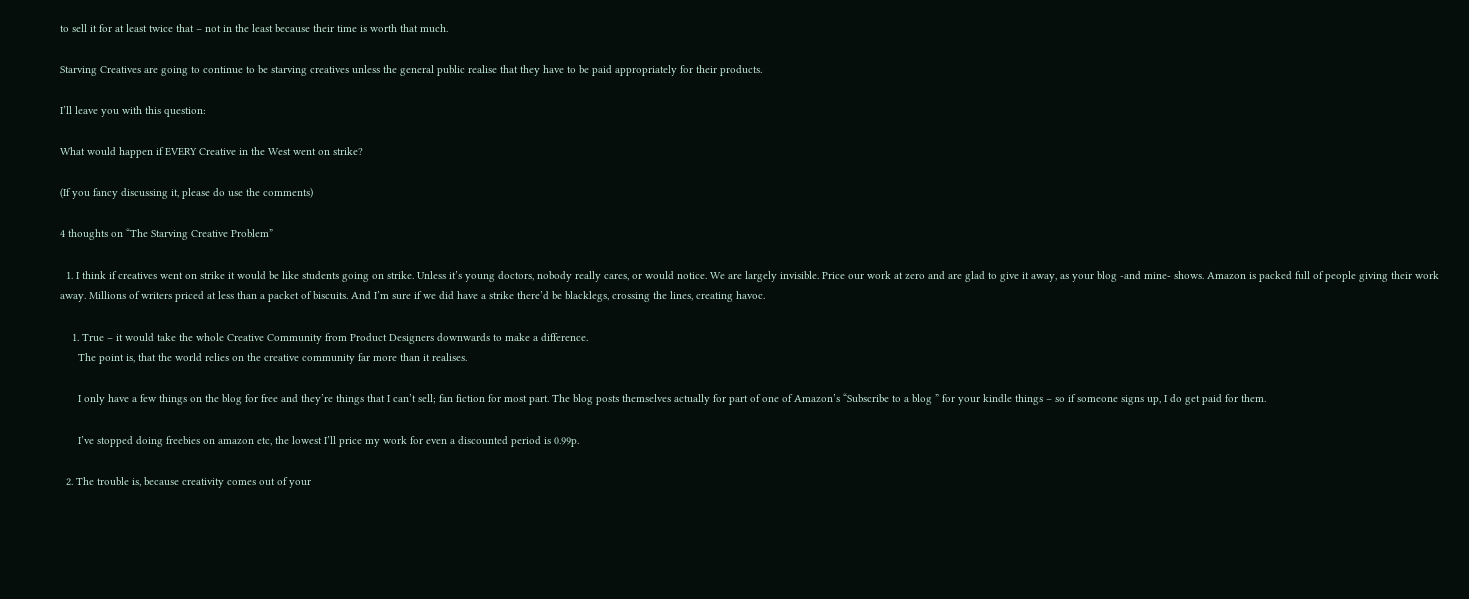to sell it for at least twice that – not in the least because their time is worth that much.

Starving Creatives are going to continue to be starving creatives unless the general public realise that they have to be paid appropriately for their products.

I’ll leave you with this question:

What would happen if EVERY Creative in the West went on strike?

(If you fancy discussing it, please do use the comments)

4 thoughts on “The Starving Creative Problem”

  1. I think if creatives went on strike it would be like students going on strike. Unless it’s young doctors, nobody really cares, or would notice. We are largely invisible. Price our work at zero and are glad to give it away, as your blog -and mine- shows. Amazon is packed full of people giving their work away. Millions of writers priced at less than a packet of biscuits. And I’m sure if we did have a strike there’d be blacklegs, crossing the lines, creating havoc.

    1. True – it would take the whole Creative Community from Product Designers downwards to make a difference.
      The point is, that the world relies on the creative community far more than it realises.

      I only have a few things on the blog for free and they’re things that I can’t sell; fan fiction for most part. The blog posts themselves actually for part of one of Amazon’s “Subscribe to a blog ” for your kindle things – so if someone signs up, I do get paid for them.

      I’ve stopped doing freebies on amazon etc, the lowest I’ll price my work for even a discounted period is 0.99p.

  2. The trouble is, because creativity comes out of your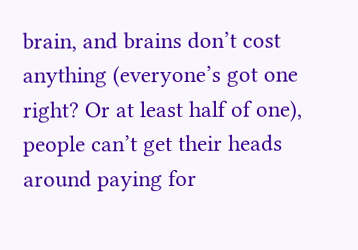brain, and brains don’t cost anything (everyone’s got one right? Or at least half of one), people can’t get their heads around paying for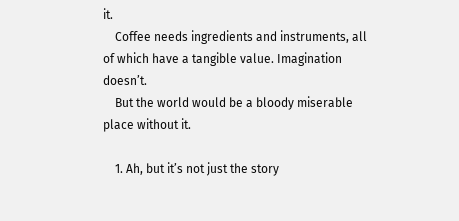it.
    Coffee needs ingredients and instruments, all of which have a tangible value. Imagination doesn’t.
    But the world would be a bloody miserable place without it.

    1. Ah, but it’s not just the story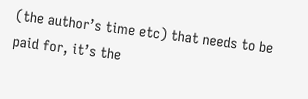(the author’s time etc) that needs to be paid for, it’s the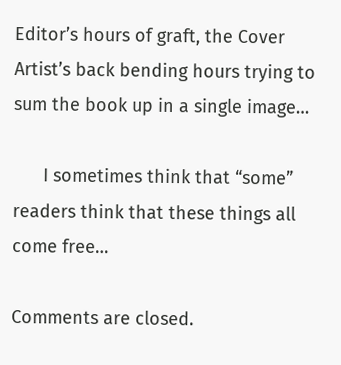Editor’s hours of graft, the Cover Artist’s back bending hours trying to sum the book up in a single image…

      I sometimes think that “some” readers think that these things all come free…

Comments are closed.